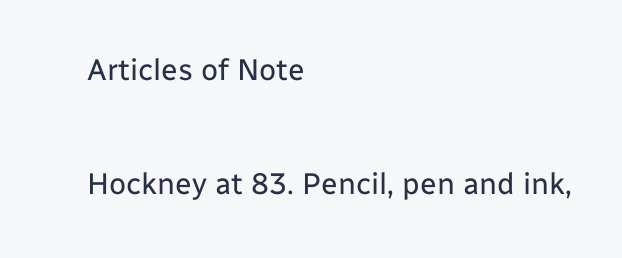Articles of Note

Hockney at 83. Pencil, pen and ink,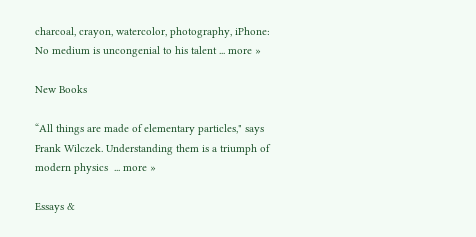charcoal, crayon, watercolor, photography, iPhone: No medium is uncongenial to his talent ... more »

New Books

“All things are made of elementary particles," says Frank Wilczek. Understanding them is a triumph of modern physics  ... more »

Essays &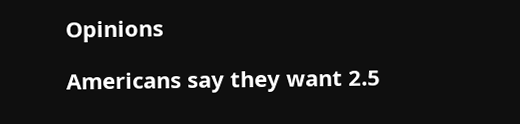Opinions

Americans say they want 2.5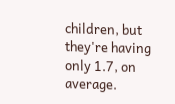children, but they're having only 1.7, on average.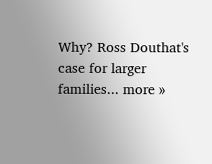Why? Ross Douthat's case for larger families... more »